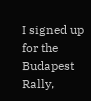I signed up for the Budapest Rally,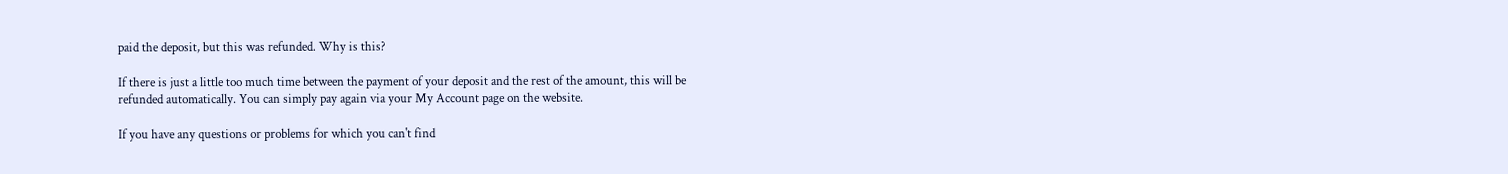paid the deposit, but this was refunded. Why is this?

If there is just a little too much time between the payment of your deposit and the rest of the amount, this will be refunded automatically. You can simply pay again via your My Account page on the website.

If you have any questions or problems for which you can't find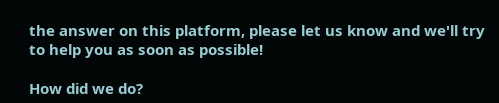the answer on this platform, please let us know and we'll try to help you as soon as possible!

How did we do?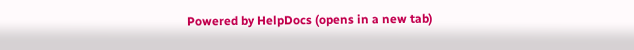Powered by HelpDocs (opens in a new tab)